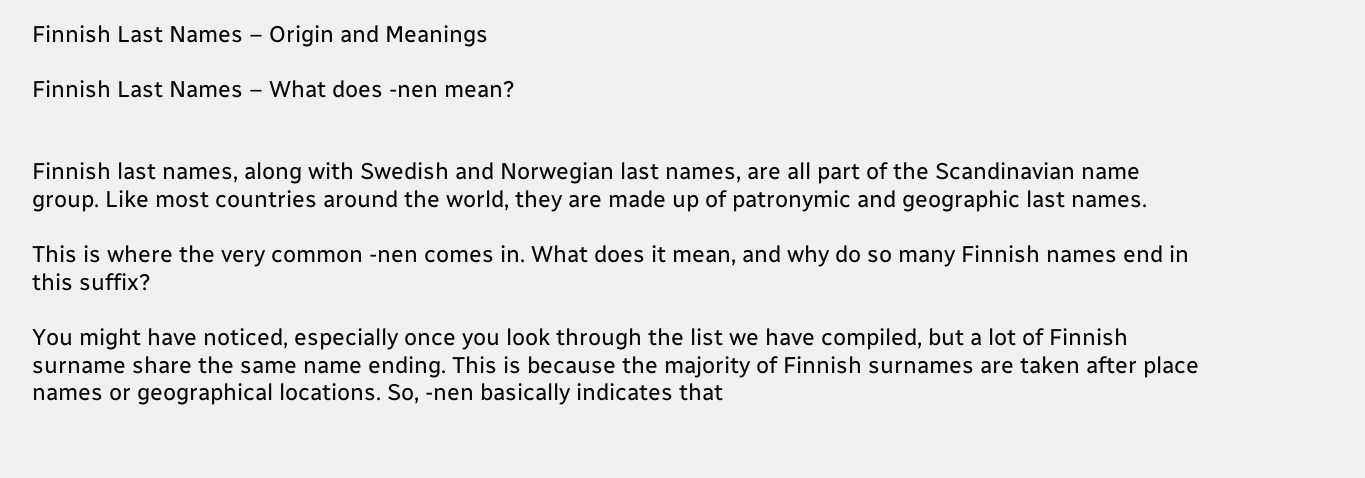Finnish Last Names – Origin and Meanings

Finnish Last Names – What does -nen mean?


Finnish last names, along with Swedish and Norwegian last names, are all part of the Scandinavian name group. Like most countries around the world, they are made up of patronymic and geographic last names.

This is where the very common -nen comes in. What does it mean, and why do so many Finnish names end in this suffix?

You might have noticed, especially once you look through the list we have compiled, but a lot of Finnish surname share the same name ending. This is because the majority of Finnish surnames are taken after place names or geographical locations. So, -nen basically indicates that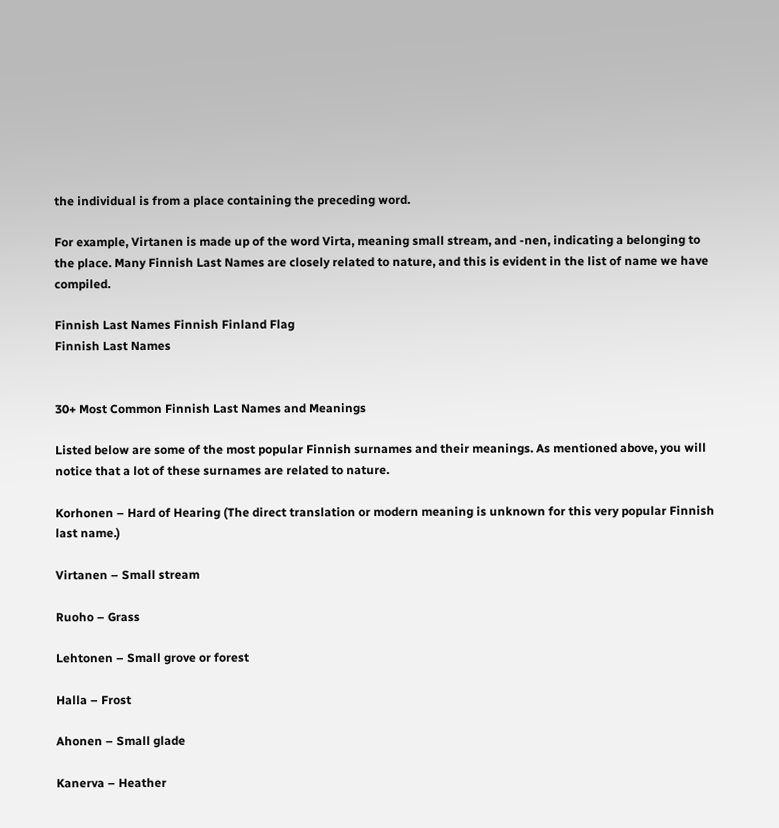the individual is from a place containing the preceding word.

For example, Virtanen is made up of the word Virta, meaning small stream, and -nen, indicating a belonging to the place. Many Finnish Last Names are closely related to nature, and this is evident in the list of name we have compiled.

Finnish Last Names Finnish Finland Flag
Finnish Last Names


30+ Most Common Finnish Last Names and Meanings

Listed below are some of the most popular Finnish surnames and their meanings. As mentioned above, you will notice that a lot of these surnames are related to nature.

Korhonen – Hard of Hearing (The direct translation or modern meaning is unknown for this very popular Finnish last name.)

Virtanen – Small stream

Ruoho – Grass

Lehtonen – Small grove or forest

Halla – Frost

Ahonen – Small glade

Kanerva – Heather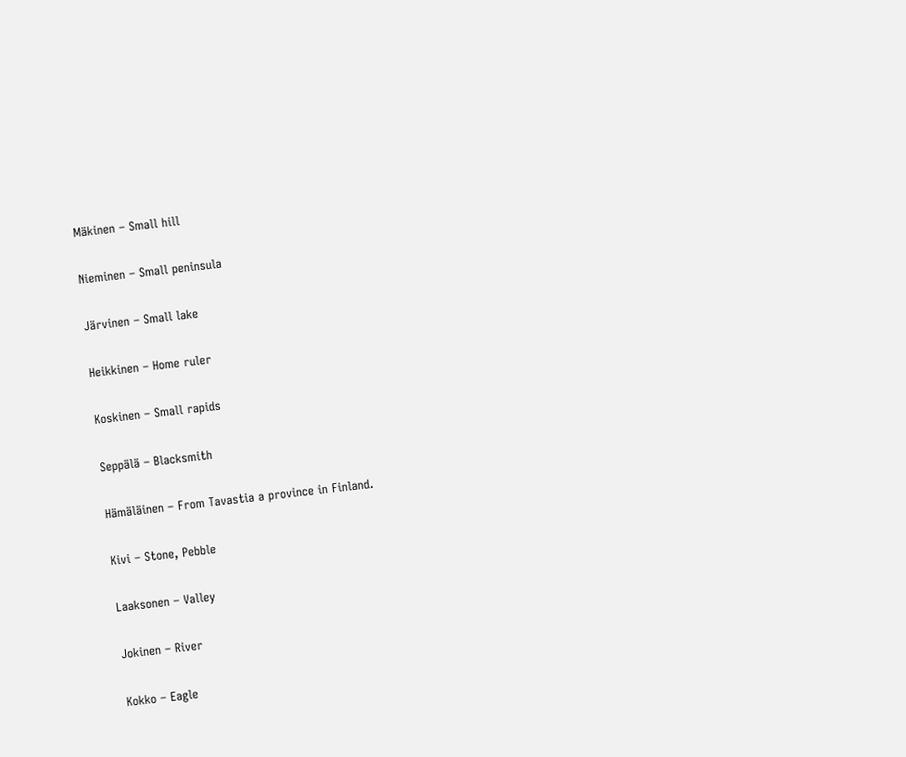Mäkinen – Small hill

Nieminen – Small peninsula

Järvinen – Small lake

Heikkinen – Home ruler

Koskinen – Small rapids

Seppälä – Blacksmith

Hämäläinen – From Tavastia a province in Finland.

Kivi – Stone, Pebble

Laaksonen – Valley

Jokinen – River

Kokko – Eagle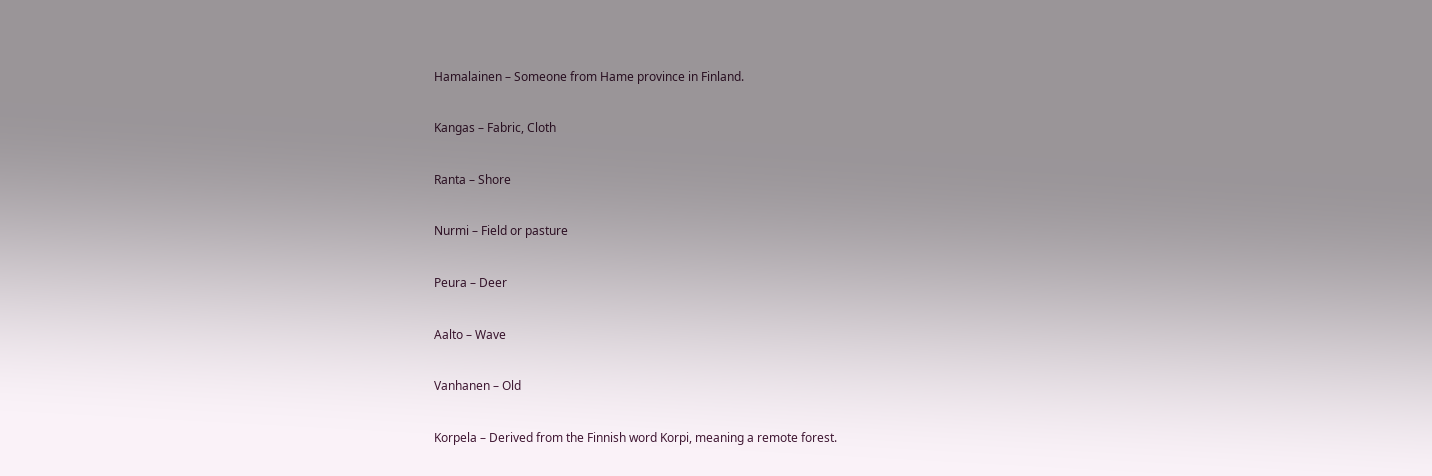Hamalainen – Someone from Hame province in Finland.

Kangas – Fabric, Cloth

Ranta – Shore

Nurmi – Field or pasture

Peura – Deer

Aalto – Wave

Vanhanen – Old

Korpela – Derived from the Finnish word Korpi, meaning a remote forest.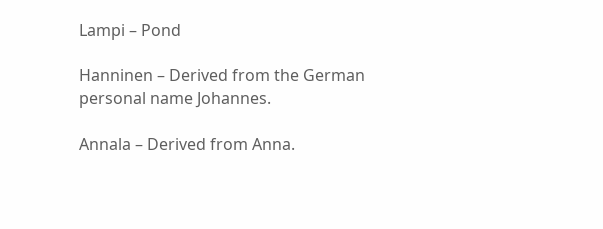Lampi – Pond

Hanninen – Derived from the German personal name Johannes.

Annala – Derived from Anna.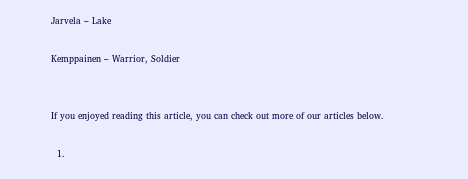Jarvela – Lake

Kemppainen – Warrior, Soldier


If you enjoyed reading this article, you can check out more of our articles below.

  1.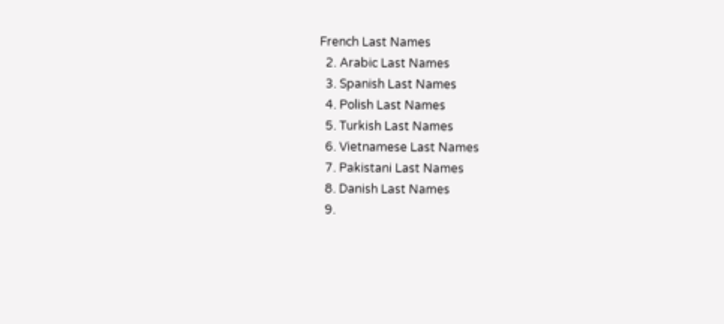French Last Names
  2. Arabic Last Names
  3. Spanish Last Names
  4. Polish Last Names
  5. Turkish Last Names
  6. Vietnamese Last Names
  7. Pakistani Last Names
  8. Danish Last Names
  9.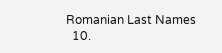Romanian Last Names
  10.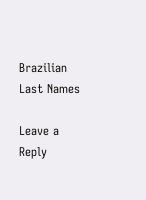Brazilian Last Names

Leave a Reply